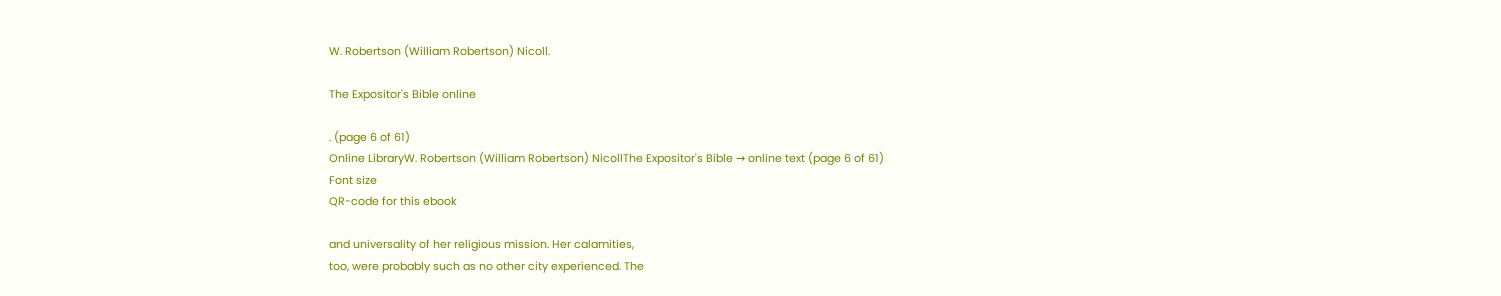W. Robertson (William Robertson) Nicoll.

The Expositor's Bible online

. (page 6 of 61)
Online LibraryW. Robertson (William Robertson) NicollThe Expositor's Bible → online text (page 6 of 61)
Font size
QR-code for this ebook

and universality of her religious mission. Her calamities,
too, were probably such as no other city experienced. The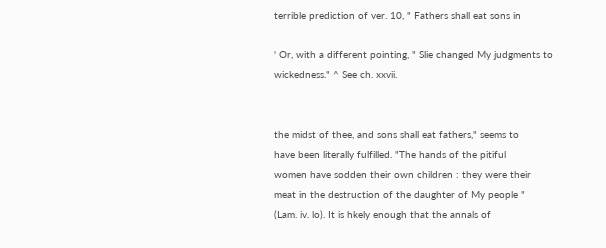terrible prediction of ver. 10, " Fathers shall eat sons in

' Or, with a different pointing, " Slie changed My judgments to
wickedness." ^ See ch. xxvii.


the midst of thee, and sons shall eat fathers," seems to
have been literally fulfilled. "The hands of the pitiful
women have sodden their own children : they were their
meat in the destruction of the daughter of My people "
(Lam. iv. lo). It is hkely enough that the annals of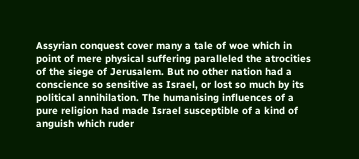Assyrian conquest cover many a tale of woe which in
point of mere physical suffering paralleled the atrocities
of the siege of Jerusalem. But no other nation had a
conscience so sensitive as Israel, or lost so much by its
political annihilation. The humanising influences of a
pure religion had made Israel susceptible of a kind of
anguish which ruder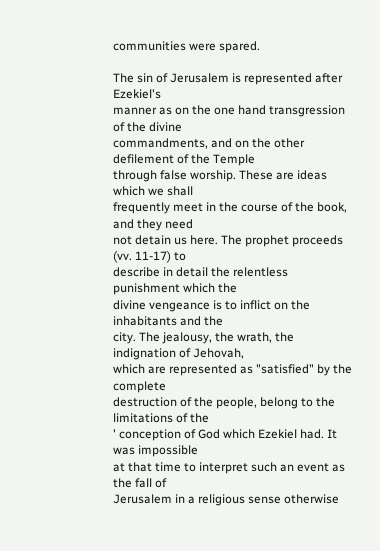communities were spared.

The sin of Jerusalem is represented after Ezekiel's
manner as on the one hand transgression of the divine
commandments, and on the other defilement of the Temple
through false worship. These are ideas which we shall
frequently meet in the course of the book, and they need
not detain us here. The prophet proceeds (vv. 11-17) to
describe in detail the relentless punishment which the
divine vengeance is to inflict on the inhabitants and the
city. The jealousy, the wrath, the indignation of Jehovah,
which are represented as "satisfied" by the complete
destruction of the people, belong to the limitations of the
' conception of God which Ezekiel had. It was impossible
at that time to interpret such an event as the fall of
Jerusalem in a religious sense otherwise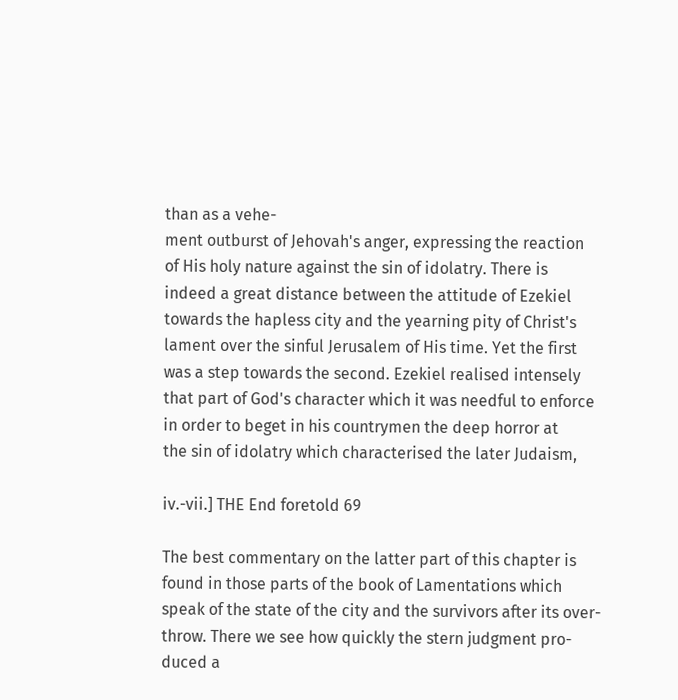than as a vehe-
ment outburst of Jehovah's anger, expressing the reaction
of His holy nature against the sin of idolatry. There is
indeed a great distance between the attitude of Ezekiel
towards the hapless city and the yearning pity of Christ's
lament over the sinful Jerusalem of His time. Yet the first
was a step towards the second. Ezekiel realised intensely
that part of God's character which it was needful to enforce
in order to beget in his countrymen the deep horror at
the sin of idolatry which characterised the later Judaism,

iv.-vii.] THE End foretold 69

The best commentary on the latter part of this chapter is
found in those parts of the book of Lamentations which
speak of the state of the city and the survivors after its over-
throw. There we see how quickly the stern judgment pro-
duced a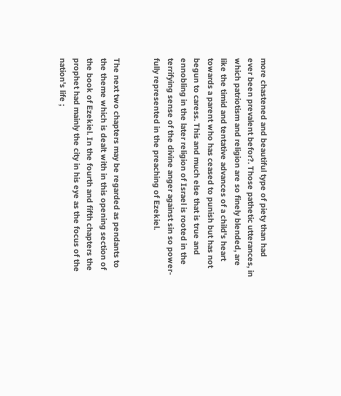more chastened and beautiful type of piety than had
ever been prevalent befor?. Those pathetic utterances, in
which patriotism and religion are so finely blended, are
like the timid and tentative advances of a child's heart
towards a parent who has ceased to punish but has not
begun to caress. This and much else that is true and
ennobling in the later religion of Israel is rooted in the
terrifying sense of the divine anger against sin so power-
fully represented in the preaching of Ezekiel.


The next two chapters may be regarded as pendants to
the theme which is dealt with in this opening section of
the book of Ezekiel. In the fourth and fifth chapters the
prophet had mainly the city in his eye as the focus of the
nation's life ;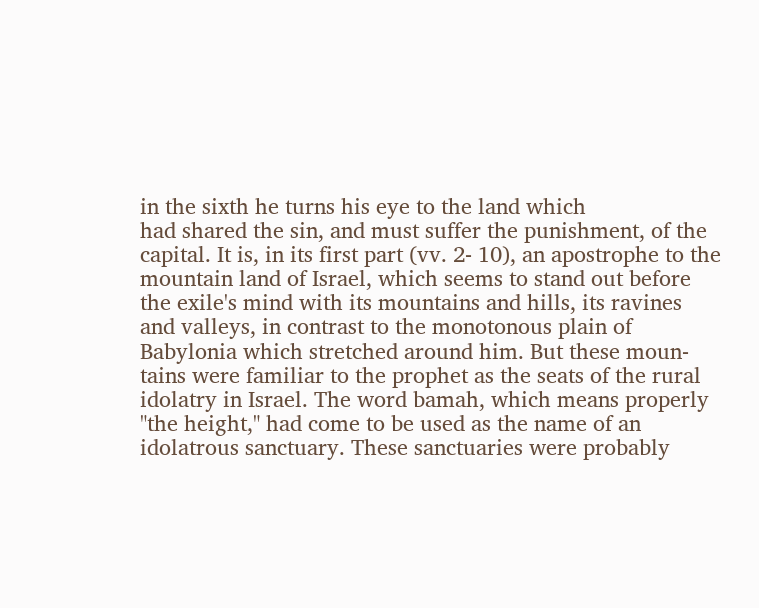in the sixth he turns his eye to the land which
had shared the sin, and must suffer the punishment, of the
capital. It is, in its first part (vv. 2- 10), an apostrophe to the
mountain land of Israel, which seems to stand out before
the exile's mind with its mountains and hills, its ravines
and valleys, in contrast to the monotonous plain of
Babylonia which stretched around him. But these moun-
tains were familiar to the prophet as the seats of the rural
idolatry in Israel. The word bamah, which means properly
"the height," had come to be used as the name of an
idolatrous sanctuary. These sanctuaries were probably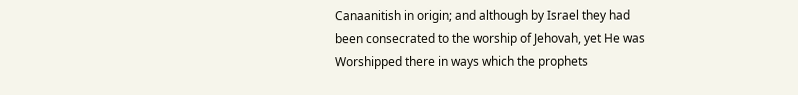Canaanitish in origin; and although by Israel they had
been consecrated to the worship of Jehovah, yet He was
Worshipped there in ways which the prophets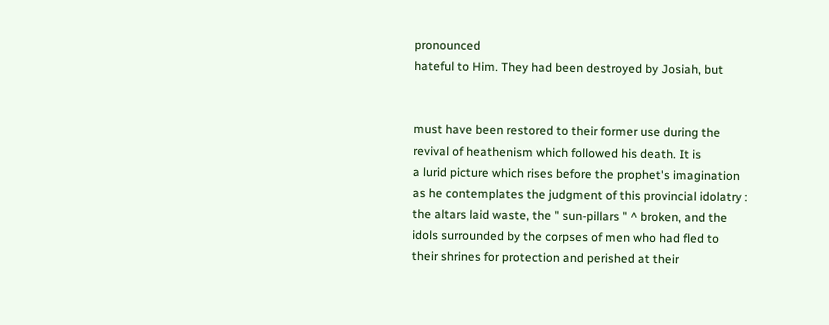pronounced
hateful to Him. They had been destroyed by Josiah, but


must have been restored to their former use during the
revival of heathenism which followed his death. It is
a lurid picture which rises before the prophet's imagination
as he contemplates the judgment of this provincial idolatry :
the altars laid waste, the " sun-pillars " ^ broken, and the
idols surrounded by the corpses of men who had fled to
their shrines for protection and perished at their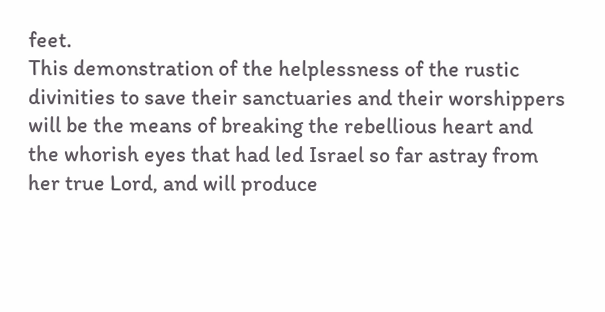feet.
This demonstration of the helplessness of the rustic
divinities to save their sanctuaries and their worshippers
will be the means of breaking the rebellious heart and
the whorish eyes that had led Israel so far astray from
her true Lord, and will produce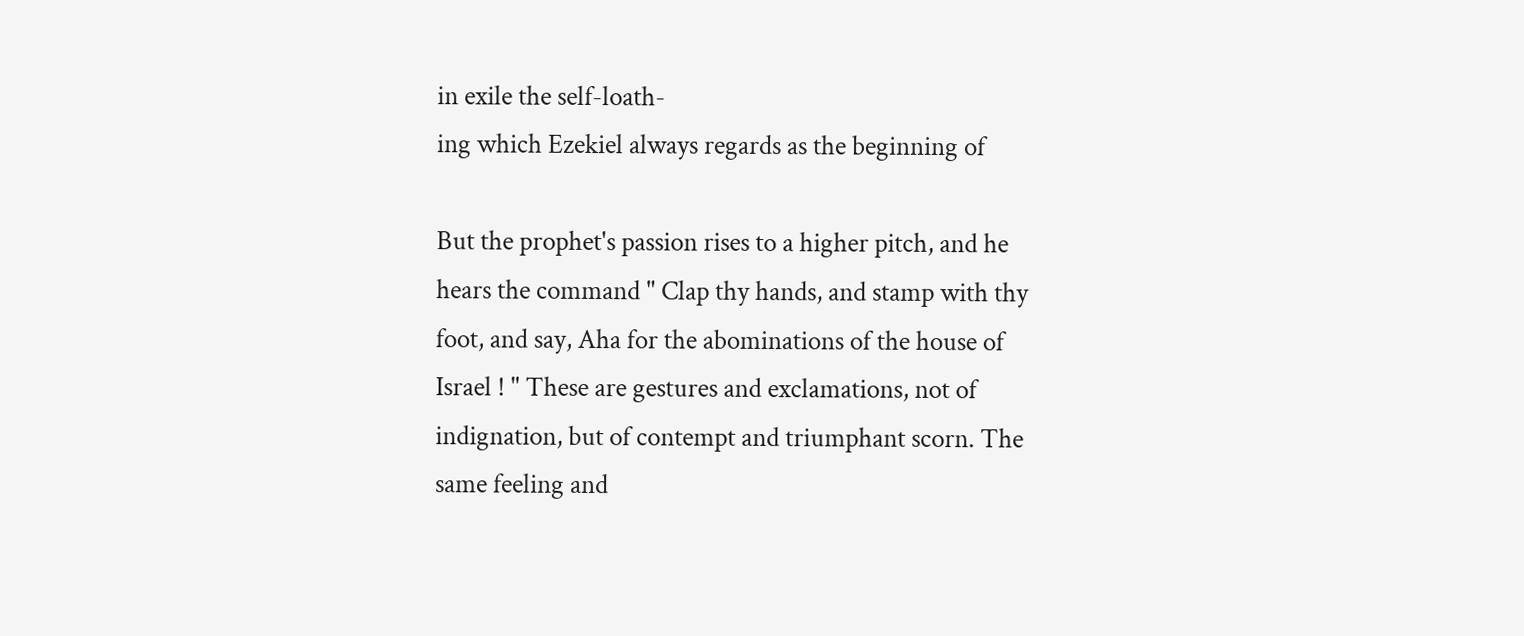in exile the self-loath-
ing which Ezekiel always regards as the beginning of

But the prophet's passion rises to a higher pitch, and he
hears the command " Clap thy hands, and stamp with thy
foot, and say, Aha for the abominations of the house of
Israel ! " These are gestures and exclamations, not of
indignation, but of contempt and triumphant scorn. The
same feeling and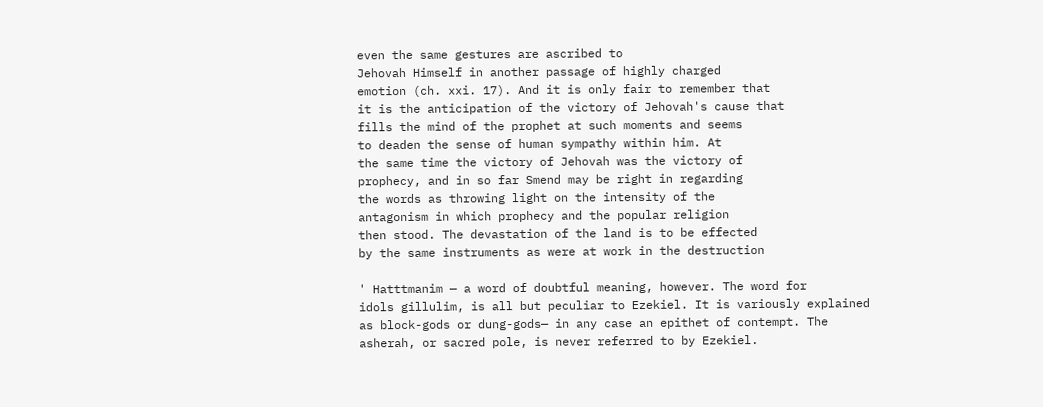even the same gestures are ascribed to
Jehovah Himself in another passage of highly charged
emotion (ch. xxi. 17). And it is only fair to remember that
it is the anticipation of the victory of Jehovah's cause that
fills the mind of the prophet at such moments and seems
to deaden the sense of human sympathy within him. At
the same time the victory of Jehovah was the victory of
prophecy, and in so far Smend may be right in regarding
the words as throwing light on the intensity of the
antagonism in which prophecy and the popular religion
then stood. The devastation of the land is to be effected
by the same instruments as were at work in the destruction

' Hatttmanim — a word of doubtful meaning, however. The word for
idols gillulim, is all but peculiar to Ezekiel. It is variously explained
as block-gods or dung-gods— in any case an epithet of contempt. The
asherah, or sacred pole, is never referred to by Ezekiel.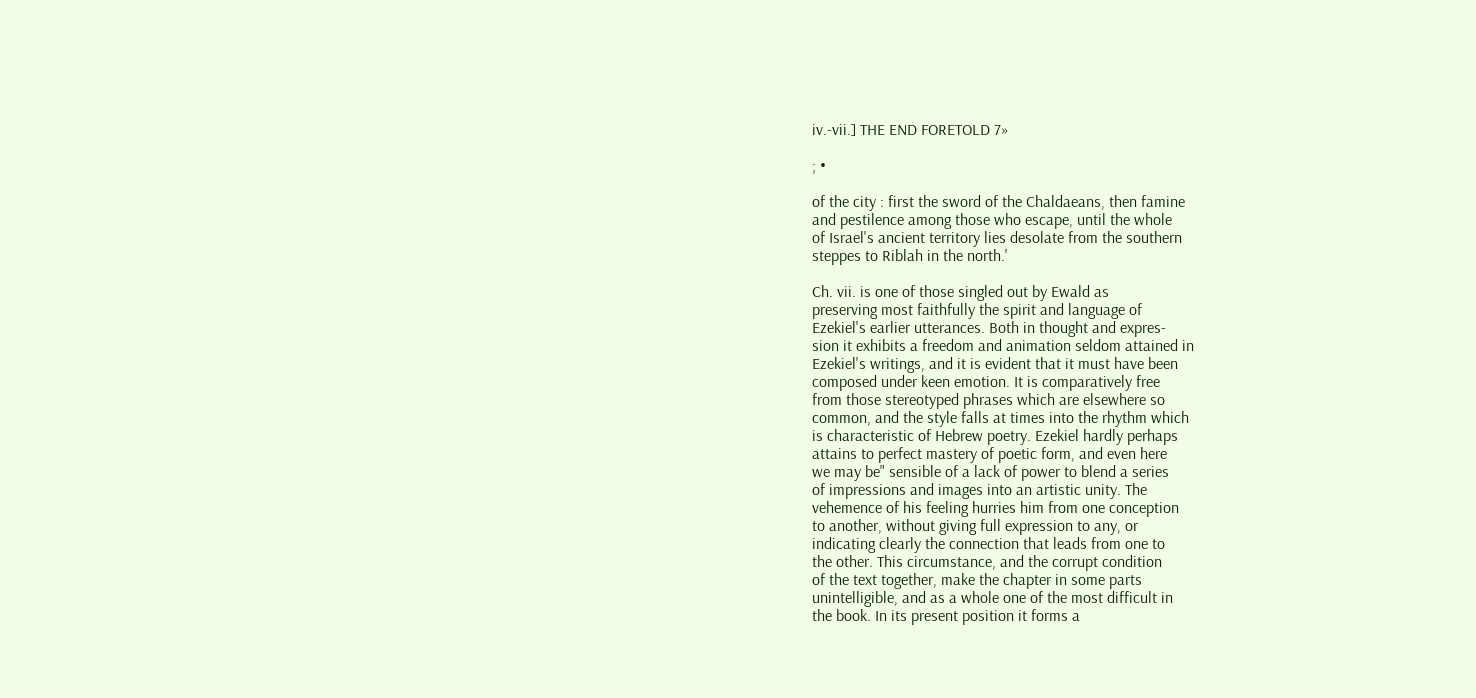iv.-vii.] THE END FORETOLD 7»

; •

of the city : first the sword of the Chaldaeans, then famine
and pestilence among those who escape, until the whole
of Israel's ancient territory lies desolate from the southern
steppes to Riblah in the north.'

Ch. vii. is one of those singled out by Ewald as
preserving most faithfully the spirit and language of
Ezekiel's earlier utterances. Both in thought and expres-
sion it exhibits a freedom and animation seldom attained in
Ezekiel's writings, and it is evident that it must have been
composed under keen emotion. It is comparatively free
from those stereotyped phrases which are elsewhere so
common, and the style falls at times into the rhythm which
is characteristic of Hebrew poetry. Ezekiel hardly perhaps
attains to perfect mastery of poetic form, and even here
we may be" sensible of a lack of power to blend a series
of impressions and images into an artistic unity. The
vehemence of his feeling hurries him from one conception
to another, without giving full expression to any, or
indicating clearly the connection that leads from one to
the other. This circumstance, and the corrupt condition
of the text together, make the chapter in some parts
unintelligible, and as a whole one of the most difficult in
the book. In its present position it forms a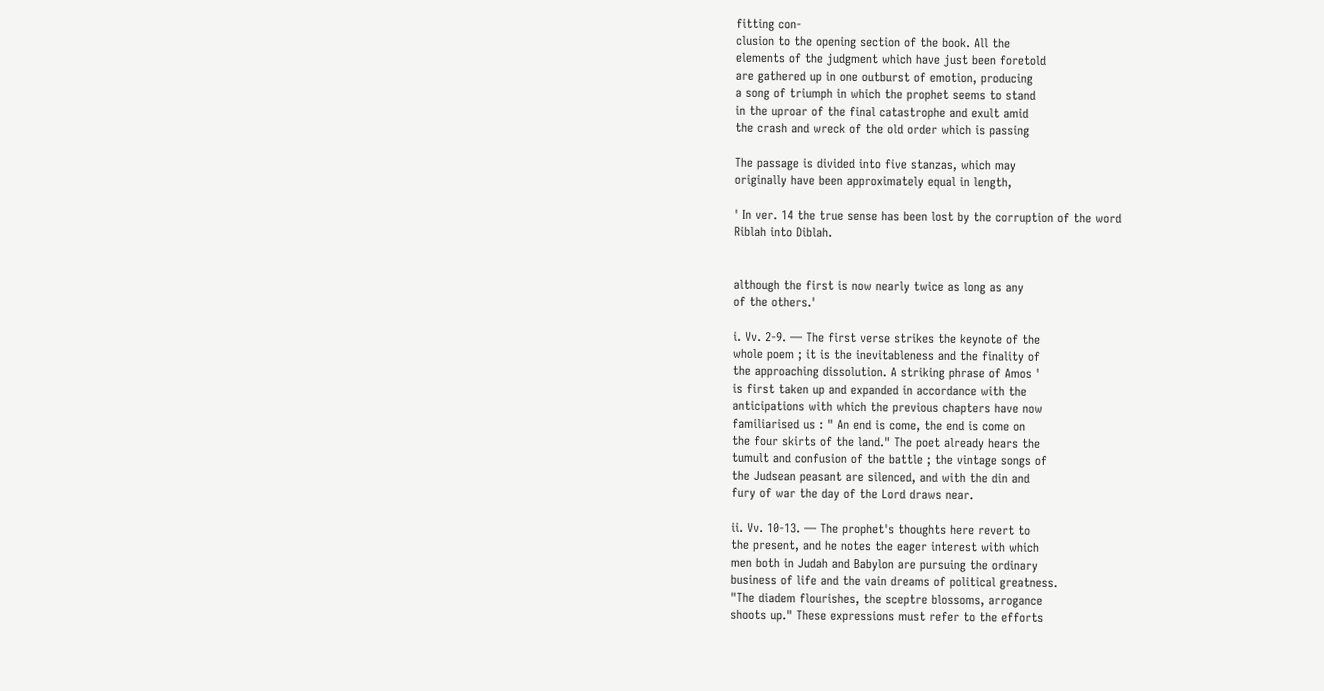fitting con-
clusion to the opening section of the book. All the
elements of the judgment which have just been foretold
are gathered up in one outburst of emotion, producing
a song of triumph in which the prophet seems to stand
in the uproar of the final catastrophe and exult amid
the crash and wreck of the old order which is passing

The passage is divided into five stanzas, which may
originally have been approximately equal in length,

' In ver. 14 the true sense has been lost by the corruption of the word
Riblah into Diblah.


although the first is now nearly twice as long as any
of the others.'

i. Vv. 2-9. — The first verse strikes the keynote of the
whole poem ; it is the inevitableness and the finality of
the approaching dissolution. A striking phrase of Amos '
is first taken up and expanded in accordance with the
anticipations with which the previous chapters have now
familiarised us : " An end is come, the end is come on
the four skirts of the land." The poet already hears the
tumult and confusion of the battle ; the vintage songs of
the Judsean peasant are silenced, and with the din and
fury of war the day of the Lord draws near.

ii. Vv. 10-13. — The prophet's thoughts here revert to
the present, and he notes the eager interest with which
men both in Judah and Babylon are pursuing the ordinary
business of life and the vain dreams of political greatness.
"The diadem flourishes, the sceptre blossoms, arrogance
shoots up." These expressions must refer to the efforts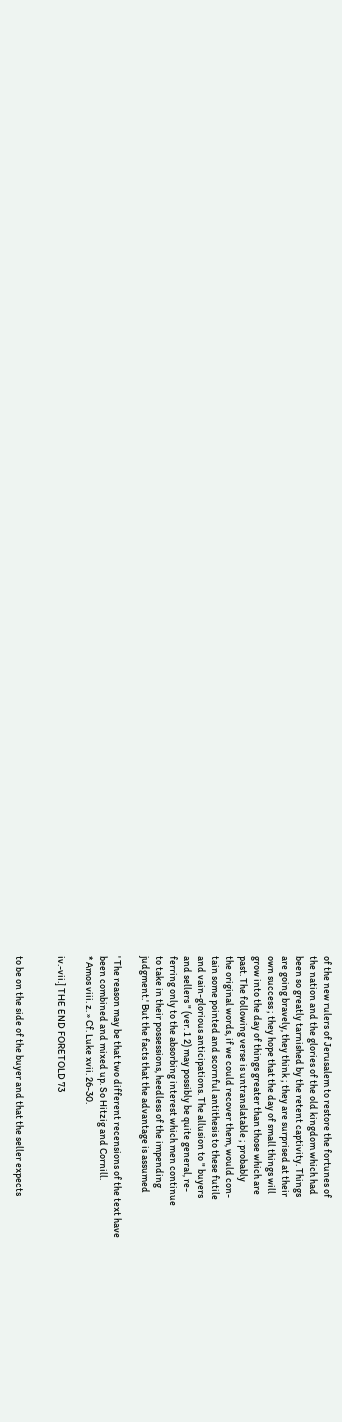of the new rulers of Jerusalem to restore the fortunes of
the nation and the glories of the old kingdom which had
been so greatly tarnished by the retent captivity. Things
are going bravely, they think ; they are surprised at their
own success ; they hope that the day of small things will
grow into the day of things greater than those which are
past. The following verse is untranslatable ; probably
the original words, if we could recover them, would con-
tain some pointed and scornful antithesis to these futile
and vain-glorious anticipations. The allusion to " buyers
and sellers " (ver. 1 2) may possibly be quite general, re-
ferring only to the absorbing interest which men continue
to take in their possessions, heedless of the impending
judgment.' But the facts that the advantage is assumed

' The reason may be that two different recensions of the text have
been combined and mixed up. So Hitzig and Cornill.
* Amos viii. z. » Cf. Luke xvii. 26-30.

iv.-vii.] THE END FORETOLD 73


to be on the side of the buyer and that the seller expects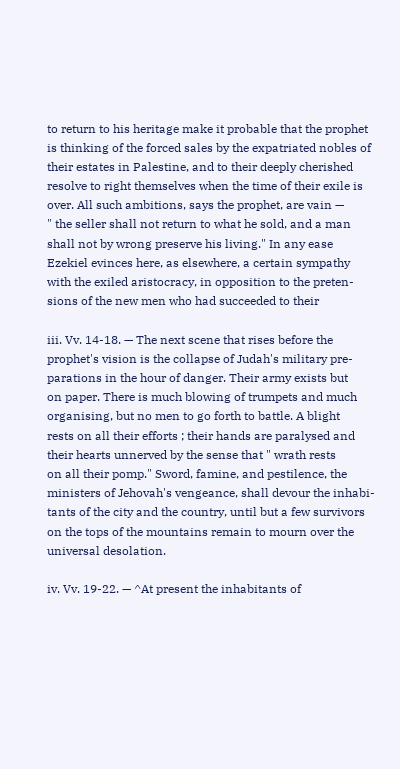to return to his heritage make it probable that the prophet
is thinking of the forced sales by the expatriated nobles of
their estates in Palestine, and to their deeply cherished
resolve to right themselves when the time of their exile is
over. All such ambitions, says the prophet, are vain —
" the seller shall not return to what he sold, and a man
shall not by wrong preserve his living." In any ease
Ezekiel evinces here, as elsewhere, a certain sympathy
with the exiled aristocracy, in opposition to the preten-
sions of the new men who had succeeded to their

iii. Vv. 14-18. — The next scene that rises before the
prophet's vision is the collapse of Judah's military pre-
parations in the hour of danger. Their army exists but
on paper. There is much blowing of trumpets and much
organising, but no men to go forth to battle. A blight
rests on all their efforts ; their hands are paralysed and
their hearts unnerved by the sense that " wrath rests
on all their pomp." Sword, famine, and pestilence, the
ministers of Jehovah's vengeance, shall devour the inhabi-
tants of the city and the country, until but a few survivors
on the tops of the mountains remain to mourn over the
universal desolation.

iv. Vv. 19-22. — ^At present the inhabitants of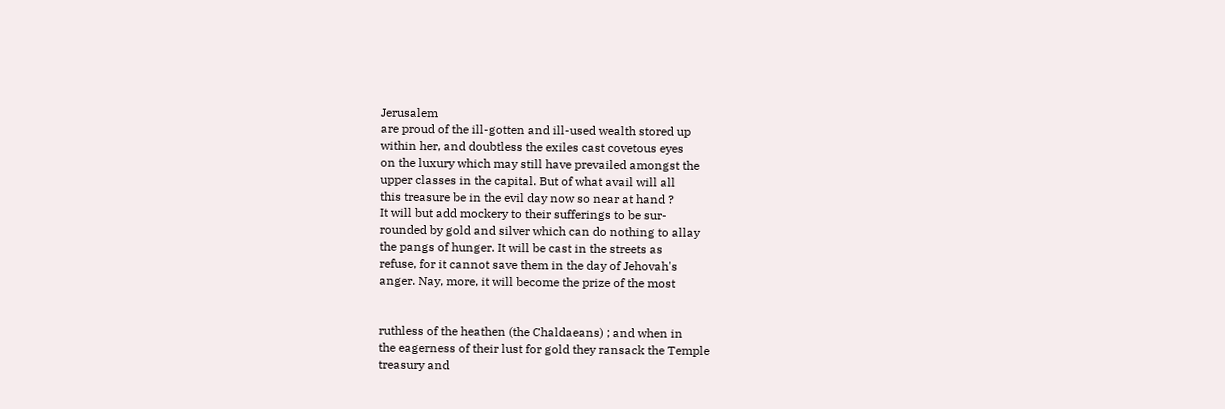Jerusalem
are proud of the ill-gotten and ill-used wealth stored up
within her, and doubtless the exiles cast covetous eyes
on the luxury which may still have prevailed amongst the
upper classes in the capital. But of what avail will all
this treasure be in the evil day now so near at hand ?
It will but add mockery to their sufferings to be sur-
rounded by gold and silver which can do nothing to allay
the pangs of hunger. It will be cast in the streets as
refuse, for it cannot save them in the day of Jehovah's
anger. Nay, more, it will become the prize of the most


ruthless of the heathen (the Chaldaeans) ; and when in
the eagerness of their lust for gold they ransack the Temple
treasury and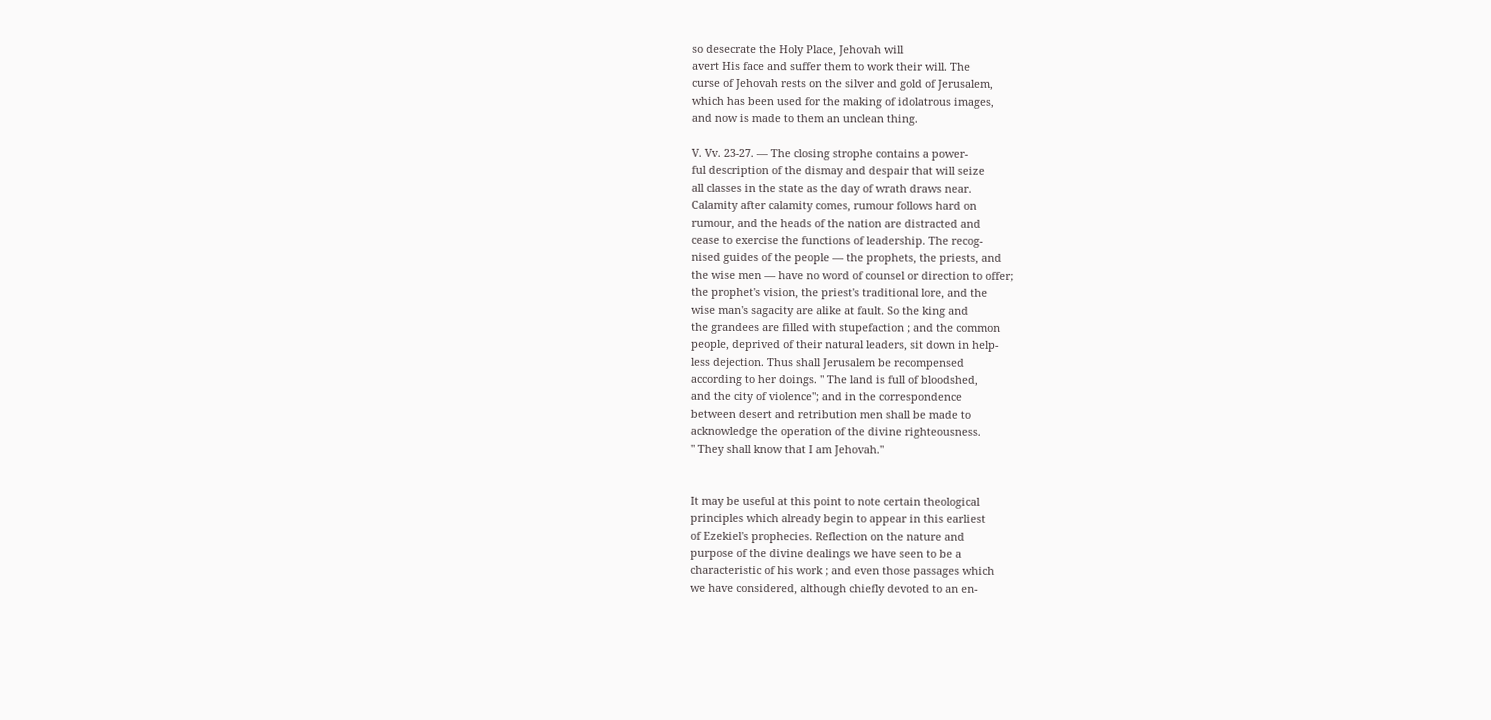so desecrate the Holy Place, Jehovah will
avert His face and suffer them to work their will. The
curse of Jehovah rests on the silver and gold of Jerusalem,
which has been used for the making of idolatrous images,
and now is made to them an unclean thing.

V. Vv. 23-27. — The closing strophe contains a power-
ful description of the dismay and despair that will seize
all classes in the state as the day of wrath draws near.
Calamity after calamity comes, rumour follows hard on
rumour, and the heads of the nation are distracted and
cease to exercise the functions of leadership. The recog-
nised guides of the people — the prophets, the priests, and
the wise men — have no word of counsel or direction to offer;
the prophet's vision, the priest's traditional lore, and the
wise man's sagacity are alike at fault. So the king and
the grandees are filled with stupefaction ; and the common
people, deprived of their natural leaders, sit down in help-
less dejection. Thus shall Jerusalem be recompensed
according to her doings. " The land is full of bloodshed,
and the city of violence"; and in the correspondence
between desert and retribution men shall be made to
acknowledge the operation of the divine righteousness.
" They shall know that I am Jehovah."


It may be useful at this point to note certain theological
principles which already begin to appear in this earliest
of Ezekiel's prophecies. Reflection on the nature and
purpose of the divine dealings we have seen to be a
characteristic of his work ; and even those passages which
we have considered, although chiefly devoted to an en-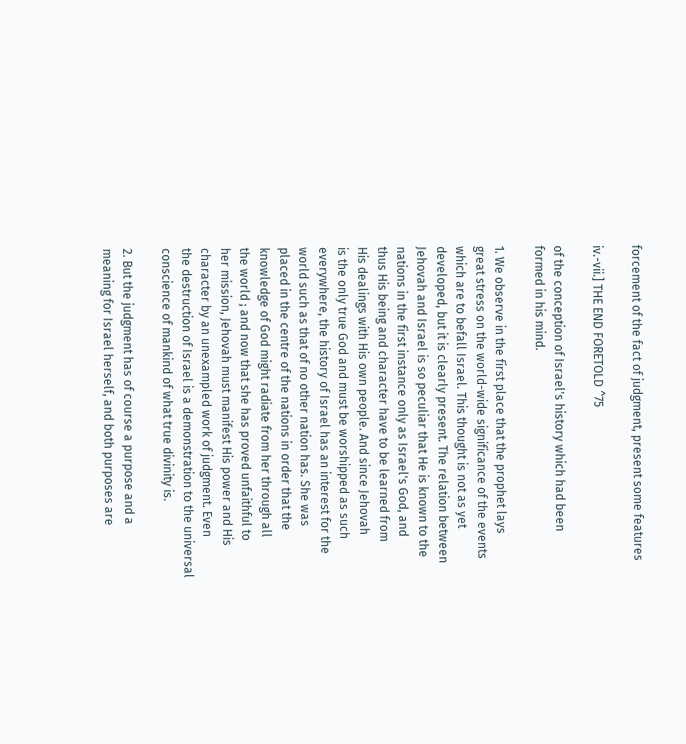forcement of the fact of judgment, present some features

iv.-vii.] THE END FORETOLD ^75

of the conception of Israel's history which had been
formed in his mind.

1. We observe in the first place that the prophet lays
great stress on the world-wide significance of the events
which are to befall Israel. This thought is not as yet
developed, but it is clearly present. The relation between
Jehovah and Israel is so peculiar that He is known to the
nations in the first instance only as Israel's God, and
thus His being and character have to be learned from
His dealings with His own people. And since Jehovah
is the only true God and must be worshipped as such
everywhere, the history of Israel has an interest for the
world such as that of no other nation has. She was
placed in the centre of the nations in order that the
knowledge of God might radiate from her through all
the world ; and now that she has proved unfaithful to
her mission, Jehovah must manifest His power and His
character by an unexampled work of judgment. Even
the destruction of Israel is a demonstration to the universal
conscience of mankind of what true divinity is.

2. But the judgment has of course a purpose and a
meaning for Israel herself, and both purposes are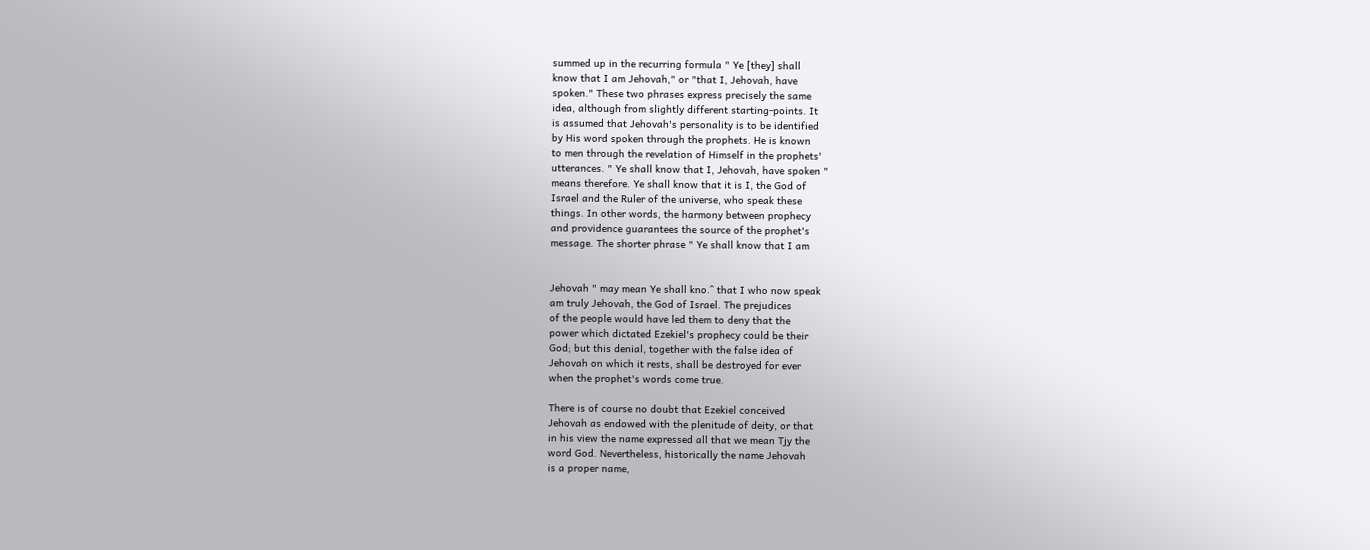summed up in the recurring formula " Ye [they] shall
know that I am Jehovah," or "that I, Jehovah, have
spoken." These two phrases express precisely the same
idea, although from slightly different starting-points. It
is assumed that Jehovah's personality is to be identified
by His word spoken through the prophets. He is known
to men through the revelation of Himself in the prophets'
utterances. " Ye shall know that I, Jehovah, have spoken "
means therefore. Ye shall know that it is I, the God of
Israel and the Ruler of the universe, who speak these
things. In other words, the harmony between prophecy
and providence guarantees the source of the prophet's
message. The shorter phrase " Ye shall know that I am


Jehovah " may mean Ye shall kno.^ that I who now speak
am truly Jehovah, the God of Israel. The prejudices
of the people would have led them to deny that the
power which dictated Ezekiel's prophecy could be their
God; but this denial, together with the false idea of
Jehovah on which it rests, shall be destroyed for ever
when the prophet's words come true.

There is of course no doubt that Ezekiel conceived
Jehovah as endowed with the plenitude of deity, or that
in his view the name expressed all that we mean Tjy the
word God. Nevertheless, historically the name Jehovah
is a proper name,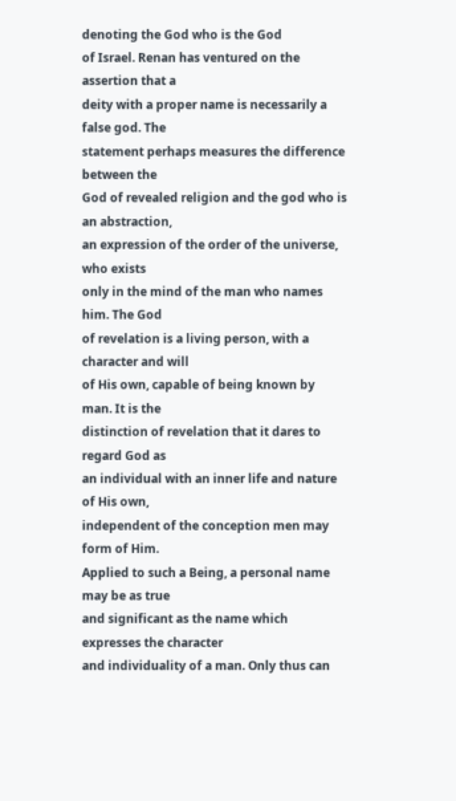denoting the God who is the God
of Israel. Renan has ventured on the assertion that a
deity with a proper name is necessarily a false god. The
statement perhaps measures the difference between the
God of revealed religion and the god who is an abstraction,
an expression of the order of the universe, who exists
only in the mind of the man who names him. The God
of revelation is a living person, with a character and will
of His own, capable of being known by man. It is the
distinction of revelation that it dares to regard God as
an individual with an inner life and nature of His own,
independent of the conception men may form of Him.
Applied to such a Being, a personal name may be as true
and significant as the name which expresses the character
and individuality of a man. Only thus can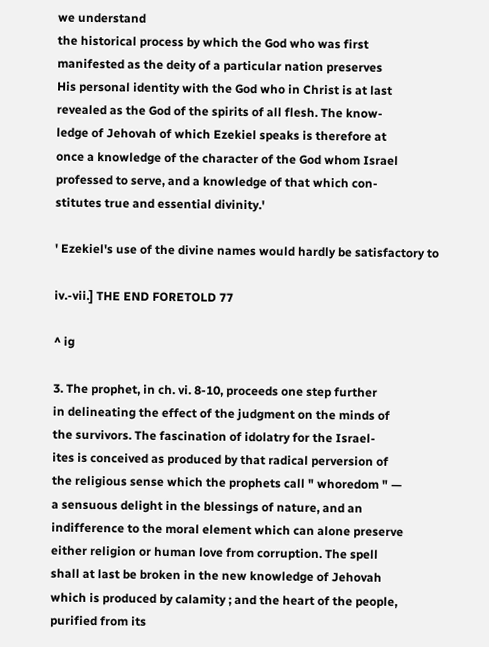we understand
the historical process by which the God who was first
manifested as the deity of a particular nation preserves
His personal identity with the God who in Christ is at last
revealed as the God of the spirits of all flesh. The know-
ledge of Jehovah of which Ezekiel speaks is therefore at
once a knowledge of the character of the God whom Israel
professed to serve, and a knowledge of that which con-
stitutes true and essential divinity.'

' Ezekiel's use of the divine names would hardly be satisfactory to

iv.-vii.] THE END FORETOLD 77

^ ig

3. The prophet, in ch. vi. 8-10, proceeds one step further
in delineating the effect of the judgment on the minds of
the survivors. The fascination of idolatry for the Israel-
ites is conceived as produced by that radical perversion of
the religious sense which the prophets call " whoredom " —
a sensuous delight in the blessings of nature, and an
indifference to the moral element which can alone preserve
either religion or human love from corruption. The spell
shall at last be broken in the new knowledge of Jehovah
which is produced by calamity ; and the heart of the people,
purified from its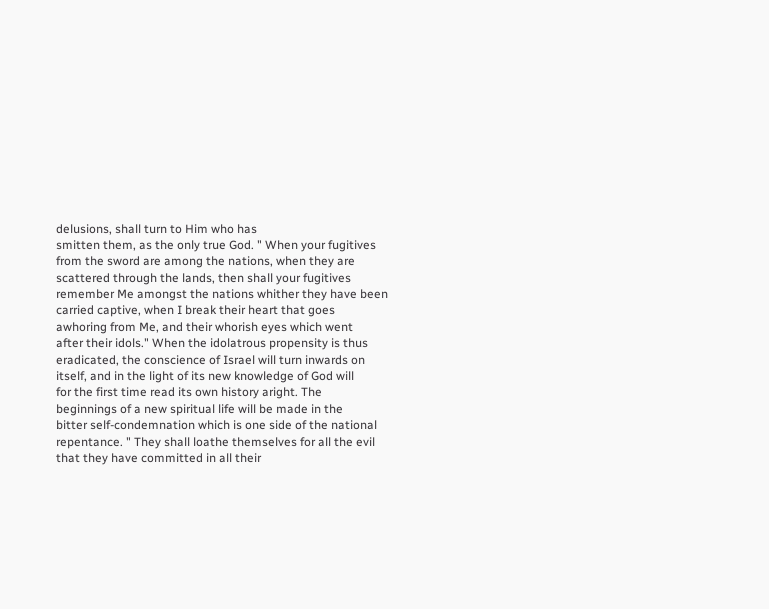delusions, shall turn to Him who has
smitten them, as the only true God. " When your fugitives
from the sword are among the nations, when they are
scattered through the lands, then shall your fugitives
remember Me amongst the nations whither they have been
carried captive, when I break their heart that goes
awhoring from Me, and their whorish eyes which went
after their idols." When the idolatrous propensity is thus
eradicated, the conscience of Israel will turn inwards on
itself, and in the light of its new knowledge of God will
for the first time read its own history aright. The
beginnings of a new spiritual life will be made in the
bitter self-condemnation which is one side of the national
repentance. " They shall loathe themselves for all the evil
that they have committed in all their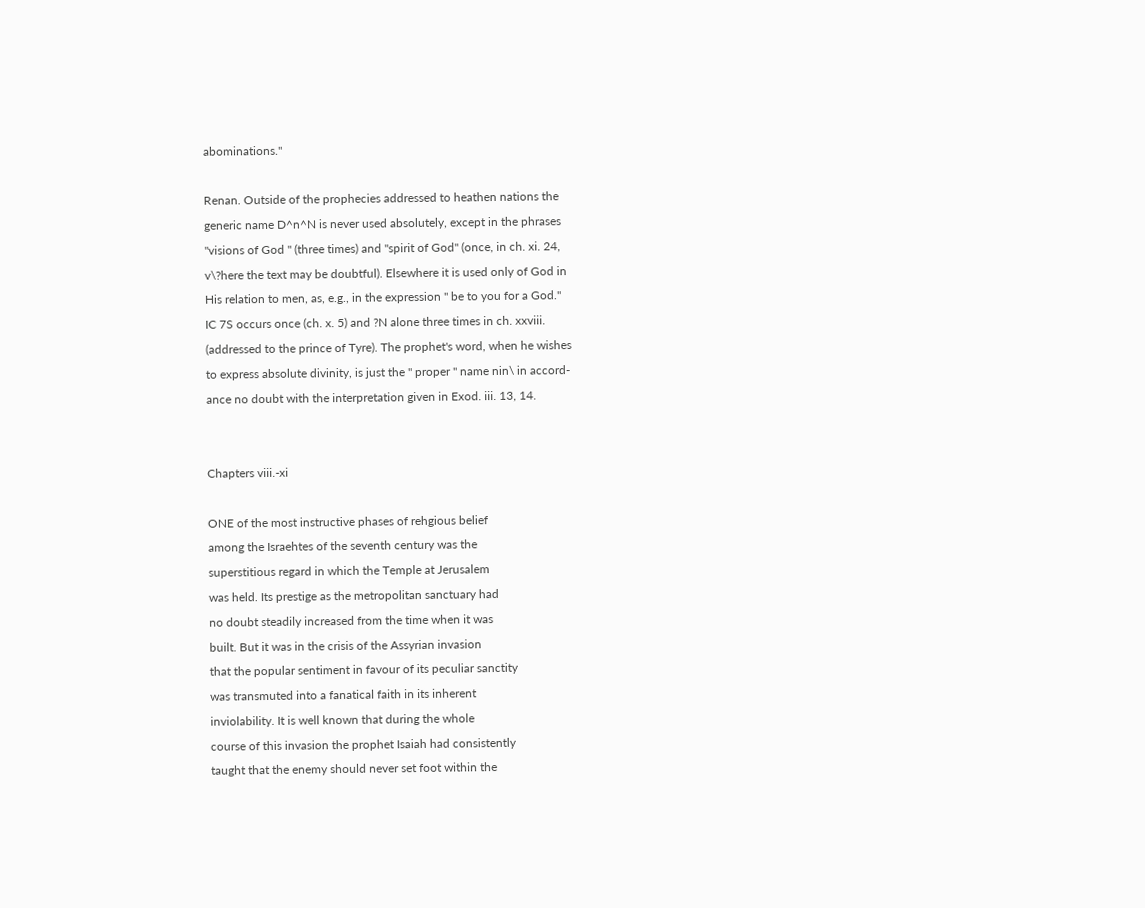abominations."

Renan. Outside of the prophecies addressed to heathen nations the
generic name D^n^N is never used absolutely, except in the phrases
"visions of God " (three times) and "spirit of God" (once, in ch. xi. 24,
v\?here the text may be doubtful). Elsewhere it is used only of God in
His relation to men, as, e.g., in the expression " be to you for a God."
IC 7S occurs once (ch. x. 5) and ?N alone three times in ch. xxviii.
(addressed to the prince of Tyre). The prophet's word, when he wishes
to express absolute divinity, is just the " proper " name nin\ in accord-
ance no doubt with the interpretation given in Exod. iii. 13, 14.


Chapters viii.-xi

ONE of the most instructive phases of rehgious belief
among the Israehtes of the seventh century was the
superstitious regard in which the Temple at Jerusalem
was held. Its prestige as the metropolitan sanctuary had
no doubt steadily increased from the time when it was
built. But it was in the crisis of the Assyrian invasion
that the popular sentiment in favour of its peculiar sanctity
was transmuted into a fanatical faith in its inherent
inviolability. It is well known that during the whole
course of this invasion the prophet Isaiah had consistently
taught that the enemy should never set foot within the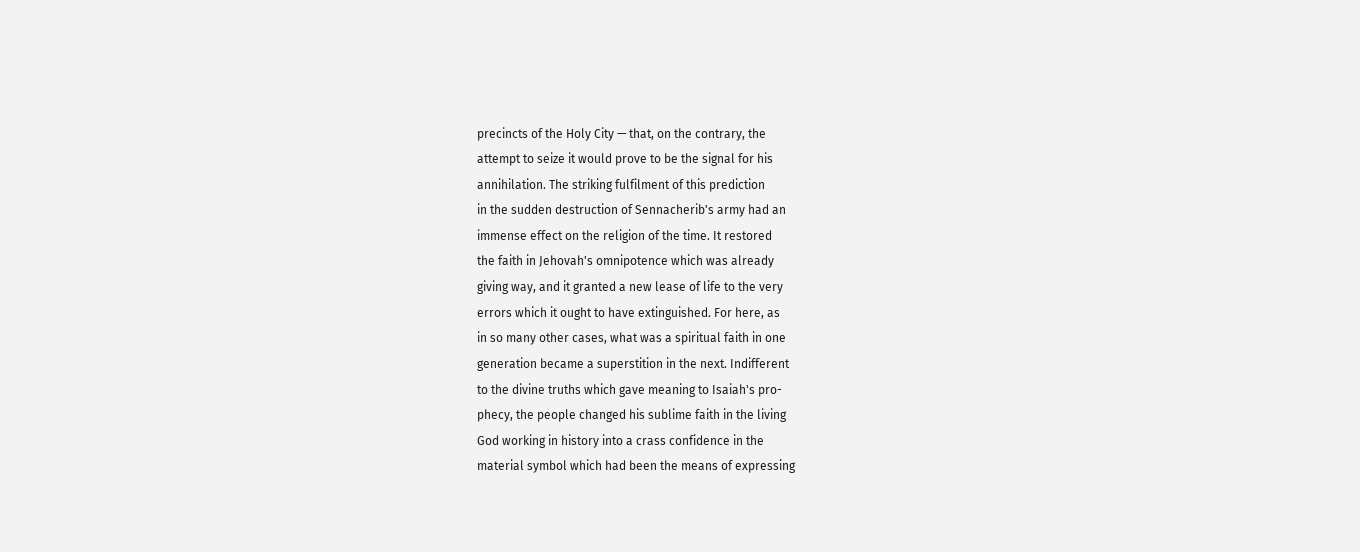precincts of the Holy City — that, on the contrary, the
attempt to seize it would prove to be the signal for his
annihilation. The striking fulfilment of this prediction
in the sudden destruction of Sennacherib's army had an
immense effect on the religion of the time. It restored
the faith in Jehovah's omnipotence which was already
giving way, and it granted a new lease of life to the very
errors which it ought to have extinguished. For here, as
in so many other cases, what was a spiritual faith in one
generation became a superstition in the next. Indifferent
to the divine truths which gave meaning to Isaiah's pro-
phecy, the people changed his sublime faith in the living
God working in history into a crass confidence in the
material symbol which had been the means of expressing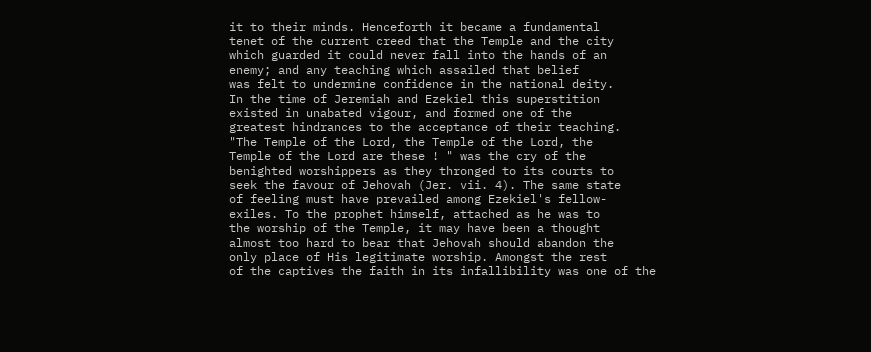it to their minds. Henceforth it became a fundamental
tenet of the current creed that the Temple and the city
which guarded it could never fall into the hands of an
enemy; and any teaching which assailed that belief
was felt to undermine confidence in the national deity.
In the time of Jeremiah and Ezekiel this superstition
existed in unabated vigour, and formed one of the
greatest hindrances to the acceptance of their teaching.
"The Temple of the Lord, the Temple of the Lord, the
Temple of the Lord are these ! " was the cry of the
benighted worshippers as they thronged to its courts to
seek the favour of Jehovah (Jer. vii. 4). The same state
of feeling must have prevailed among Ezekiel's fellow-
exiles. To the prophet himself, attached as he was to
the worship of the Temple, it may have been a thought
almost too hard to bear that Jehovah should abandon the
only place of His legitimate worship. Amongst the rest
of the captives the faith in its infallibility was one of the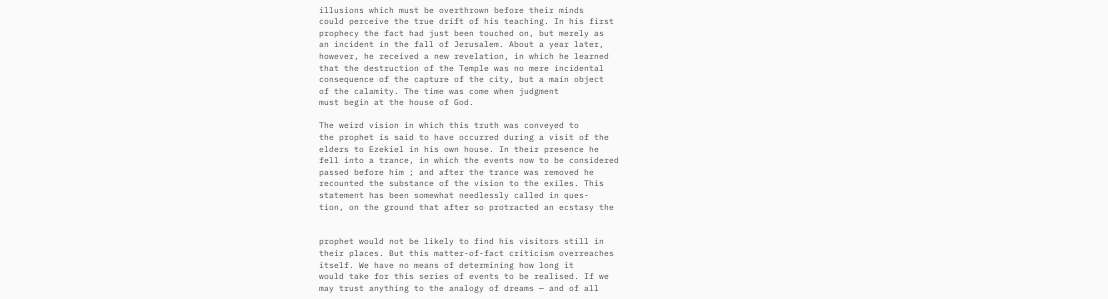illusions which must be overthrown before their minds
could perceive the true drift of his teaching. In his first
prophecy the fact had just been touched on, but merely as
an incident in the fall of Jerusalem. About a year later,
however, he received a new revelation, in which he learned
that the destruction of the Temple was no mere incidental
consequence of the capture of the city, but a main object
of the calamity. The time was come when judgment
must begin at the house of God.

The weird vision in which this truth was conveyed to
the prophet is said to have occurred during a visit of the
elders to Ezekiel in his own house. In their presence he
fell into a trance, in which the events now to be considered
passed before him ; and after the trance was removed he
recounted the substance of the vision to the exiles. This
statement has been somewhat needlessly called in ques-
tion, on the ground that after so protracted an ecstasy the


prophet would not be likely to find his visitors still in
their places. But this matter-of-fact criticism overreaches
itself. We have no means of determining how long it
would take for this series of events to be realised. If we
may trust anything to the analogy of dreams — and of all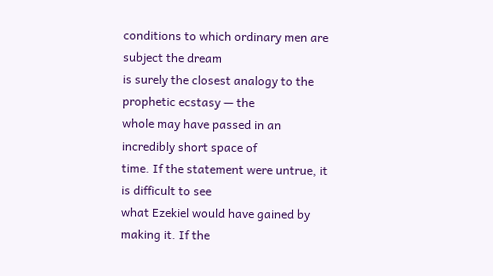conditions to which ordinary men are subject the dream
is surely the closest analogy to the prophetic ecstasy — the
whole may have passed in an incredibly short space of
time. If the statement were untrue, it is difficult to see
what Ezekiel would have gained by making it. If the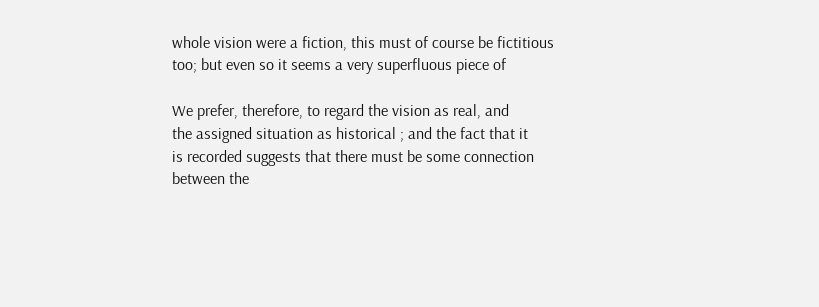whole vision were a fiction, this must of course be fictitious
too; but even so it seems a very superfluous piece of

We prefer, therefore, to regard the vision as real, and
the assigned situation as historical ; and the fact that it
is recorded suggests that there must be some connection
between the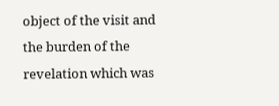object of the visit and the burden of the
revelation which was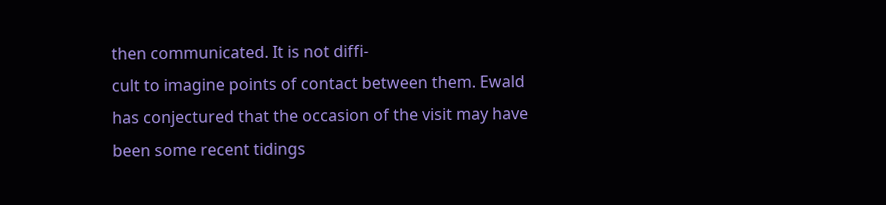then communicated. It is not diffi-
cult to imagine points of contact between them. Ewald
has conjectured that the occasion of the visit may have
been some recent tidings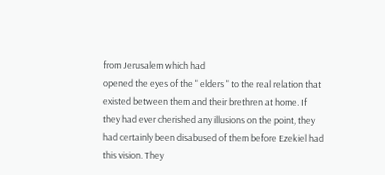from Jerusalem which had
opened the eyes of the " elders " to the real relation that
existed between them and their brethren at home. If
they had ever cherished any illusions on the point, they
had certainly been disabused of them before Ezekiel had
this vision. They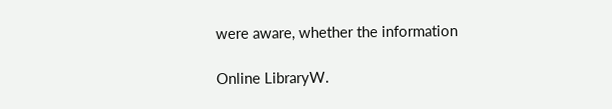were aware, whether the information

Online LibraryW.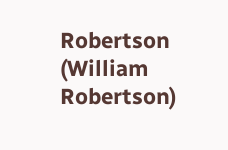Robertson (William Robertson)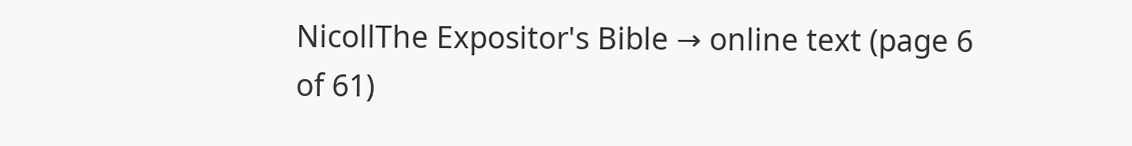NicollThe Expositor's Bible → online text (page 6 of 61)